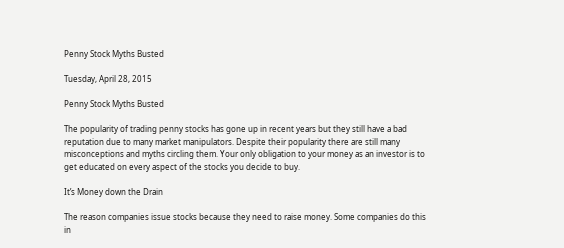Penny Stock Myths Busted

Tuesday, April 28, 2015

Penny Stock Myths Busted

The popularity of trading penny stocks has gone up in recent years but they still have a bad reputation due to many market manipulators. Despite their popularity there are still many misconceptions and myths circling them. Your only obligation to your money as an investor is to get educated on every aspect of the stocks you decide to buy.

It’s Money down the Drain

The reason companies issue stocks because they need to raise money. Some companies do this in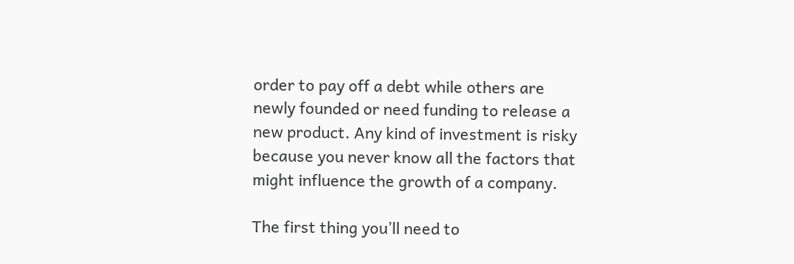order to pay off a debt while others are newly founded or need funding to release a new product. Any kind of investment is risky because you never know all the factors that might influence the growth of a company.

The first thing you’ll need to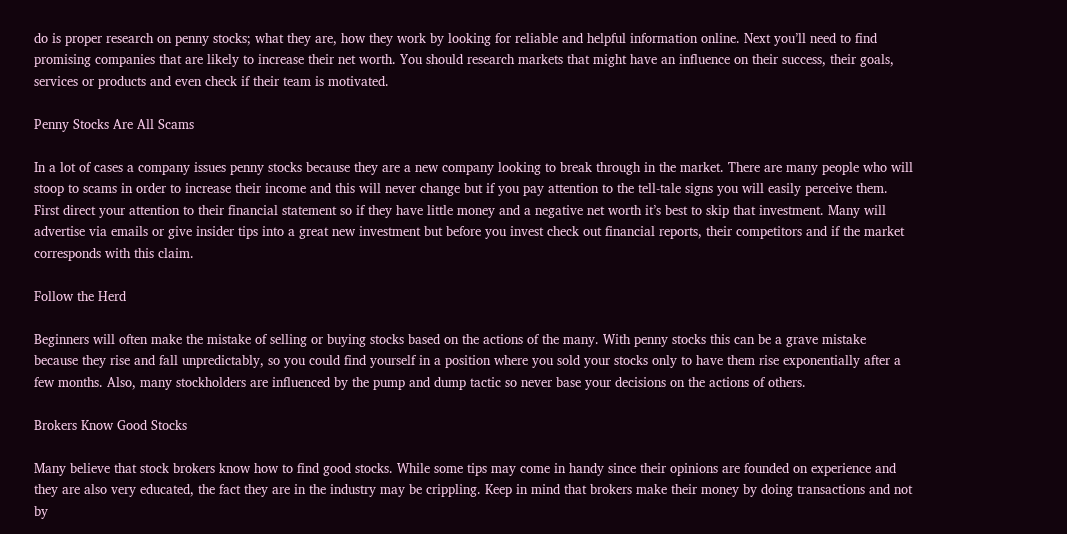do is proper research on penny stocks; what they are, how they work by looking for reliable and helpful information online. Next you’ll need to find promising companies that are likely to increase their net worth. You should research markets that might have an influence on their success, their goals, services or products and even check if their team is motivated.

Penny Stocks Are All Scams

In a lot of cases a company issues penny stocks because they are a new company looking to break through in the market. There are many people who will stoop to scams in order to increase their income and this will never change but if you pay attention to the tell-tale signs you will easily perceive them. First direct your attention to their financial statement so if they have little money and a negative net worth it’s best to skip that investment. Many will advertise via emails or give insider tips into a great new investment but before you invest check out financial reports, their competitors and if the market corresponds with this claim.

Follow the Herd

Beginners will often make the mistake of selling or buying stocks based on the actions of the many. With penny stocks this can be a grave mistake because they rise and fall unpredictably, so you could find yourself in a position where you sold your stocks only to have them rise exponentially after a few months. Also, many stockholders are influenced by the pump and dump tactic so never base your decisions on the actions of others.

Brokers Know Good Stocks

Many believe that stock brokers know how to find good stocks. While some tips may come in handy since their opinions are founded on experience and they are also very educated, the fact they are in the industry may be crippling. Keep in mind that brokers make their money by doing transactions and not by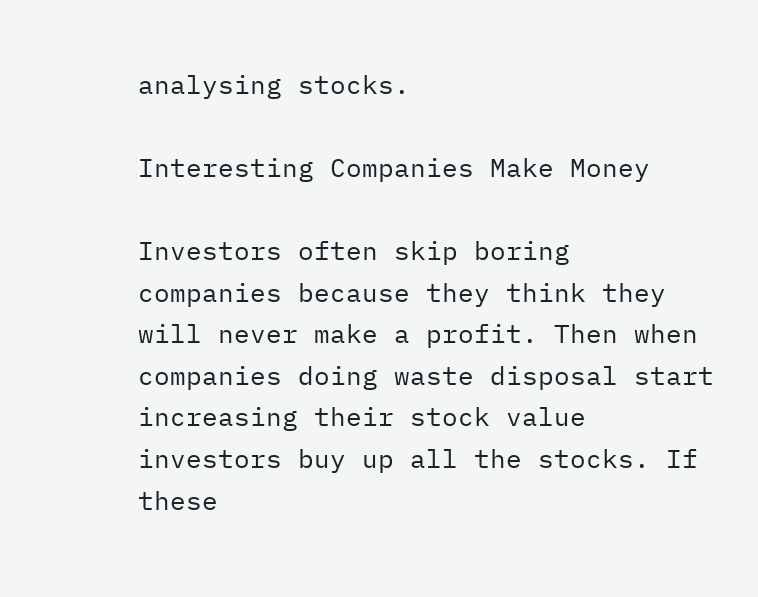analysing stocks.

Interesting Companies Make Money

Investors often skip boring companies because they think they will never make a profit. Then when companies doing waste disposal start increasing their stock value investors buy up all the stocks. If these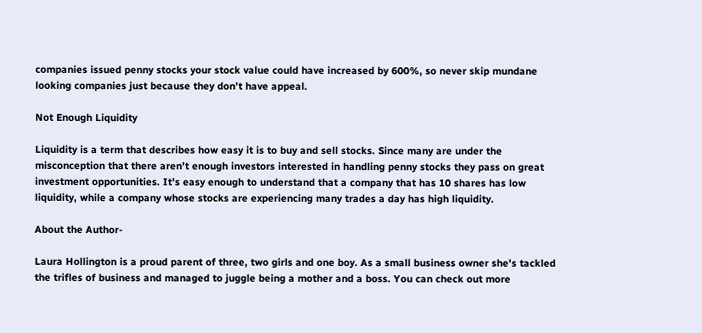companies issued penny stocks your stock value could have increased by 600%, so never skip mundane looking companies just because they don’t have appeal.

Not Enough Liquidity

Liquidity is a term that describes how easy it is to buy and sell stocks. Since many are under the misconception that there aren’t enough investors interested in handling penny stocks they pass on great investment opportunities. It’s easy enough to understand that a company that has 10 shares has low liquidity, while a company whose stocks are experiencing many trades a day has high liquidity.

About the Author-

Laura Hollington is a proud parent of three, two girls and one boy. As a small business owner she's tackled the trifles of business and managed to juggle being a mother and a boss. You can check out more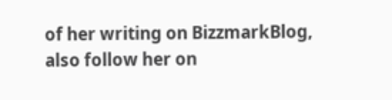of her writing on BizzmarkBlog, also follow her on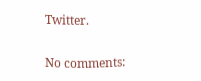Twitter.

No comments: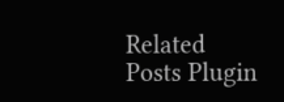Related Posts Plugin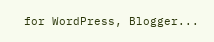for WordPress, Blogger...